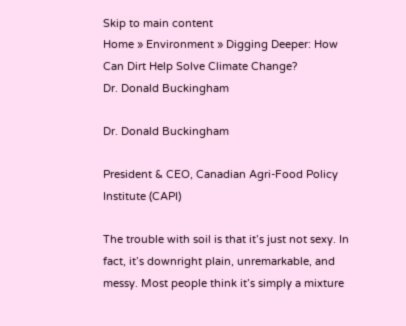Skip to main content
Home » Environment » Digging Deeper: How Can Dirt Help Solve Climate Change?
Dr. Donald Buckingham

Dr. Donald Buckingham

President & CEO, Canadian Agri-Food Policy Institute (CAPI)

The trouble with soil is that it’s just not sexy. In fact, it’s downright plain, unremarkable, and messy. Most people think it’s simply a mixture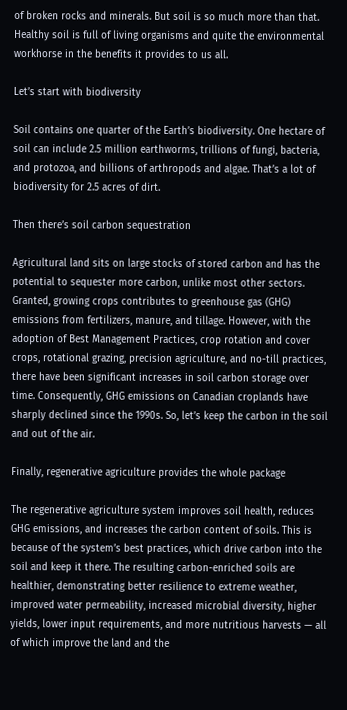of broken rocks and minerals. But soil is so much more than that. Healthy soil is full of living organisms and quite the environmental workhorse in the benefits it provides to us all.

Let’s start with biodiversity

Soil contains one quarter of the Earth’s biodiversity. One hectare of soil can include 2.5 million earthworms, trillions of fungi, bacteria, and protozoa, and billions of arthropods and algae. That’s a lot of biodiversity for 2.5 acres of dirt.

Then there’s soil carbon sequestration

Agricultural land sits on large stocks of stored carbon and has the potential to sequester more carbon, unlike most other sectors. Granted, growing crops contributes to greenhouse gas (GHG) emissions from fertilizers, manure, and tillage. However, with the adoption of Best Management Practices, crop rotation and cover crops, rotational grazing, precision agriculture, and no-till practices, there have been significant increases in soil carbon storage over time. Consequently, GHG emissions on Canadian croplands have sharply declined since the 1990s. So, let’s keep the carbon in the soil and out of the air.

Finally, regenerative agriculture provides the whole package

The regenerative agriculture system improves soil health, reduces GHG emissions, and increases the carbon content of soils. This is because of the system’s best practices, which drive carbon into the soil and keep it there. The resulting carbon-enriched soils are healthier, demonstrating better resilience to extreme weather, improved water permeability, increased microbial diversity, higher yields, lower input requirements, and more nutritious harvests — all of which improve the land and the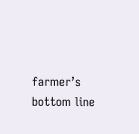farmer’s bottom line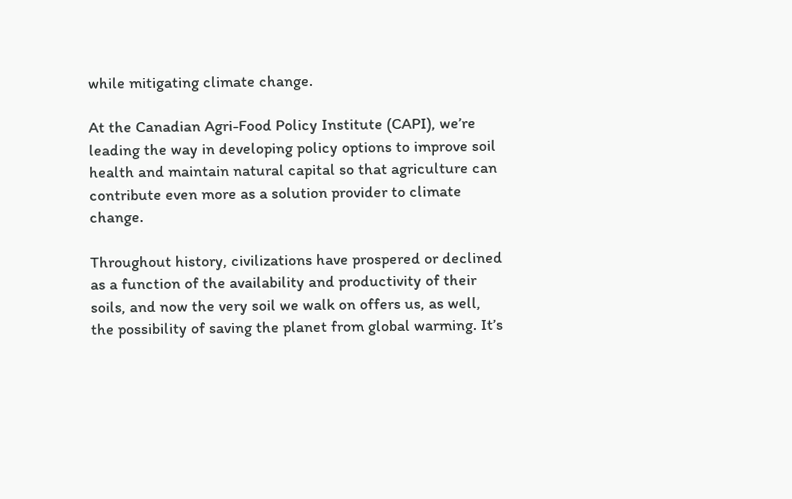while mitigating climate change.

At the Canadian Agri-Food Policy Institute (CAPI), we’re leading the way in developing policy options to improve soil health and maintain natural capital so that agriculture can contribute even more as a solution provider to climate change.

Throughout history, civilizations have prospered or declined as a function of the availability and productivity of their soils, and now the very soil we walk on offers us, as well, the possibility of saving the planet from global warming. It’s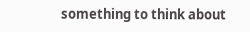something to think about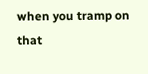when you tramp on that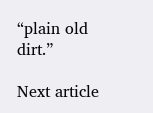“plain old dirt.”

Next article